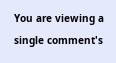You are viewing a single comment's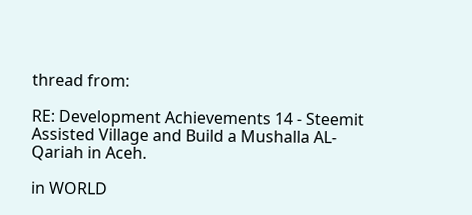thread from:

RE: Development Achievements 14 - Steemit Assisted Village and Build a Mushalla AL-Qariah in Aceh.

in WORLD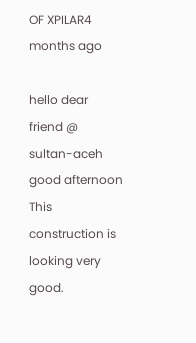OF XPILAR4 months ago

hello dear friend @ sultan-aceh good afternoon This construction is looking very good.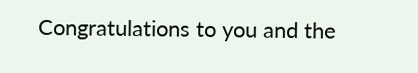Congratulations to you and the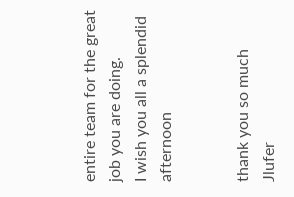entire team for the great job you are doing.
I wish you all a splendid afternoon


thank you so much Jlufer